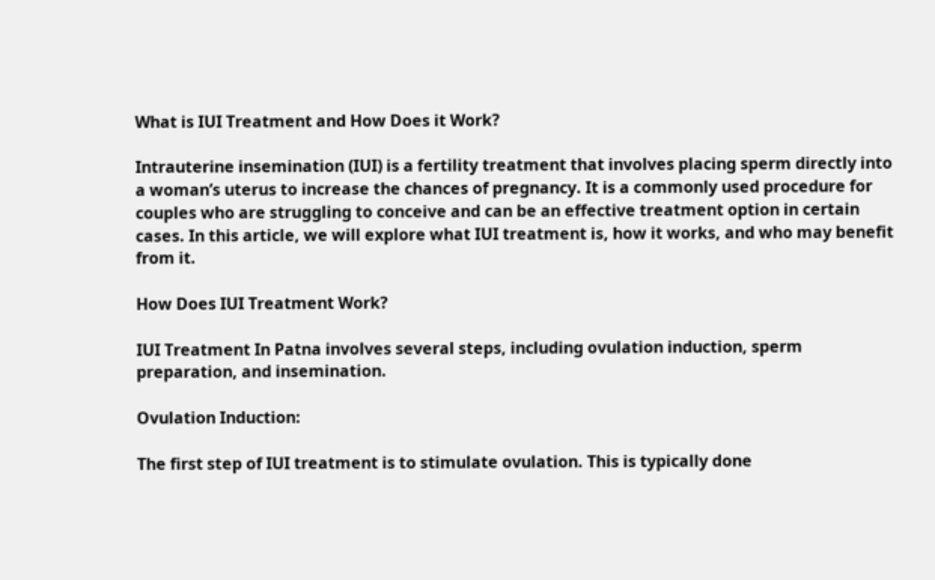What is IUI Treatment and How Does it Work?

Intrauterine insemination (IUI) is a fertility treatment that involves placing sperm directly into a woman’s uterus to increase the chances of pregnancy. It is a commonly used procedure for couples who are struggling to conceive and can be an effective treatment option in certain cases. In this article, we will explore what IUI treatment is, how it works, and who may benefit from it.

How Does IUI Treatment Work?

IUI Treatment In Patna involves several steps, including ovulation induction, sperm preparation, and insemination.

Ovulation Induction:

The first step of IUI treatment is to stimulate ovulation. This is typically done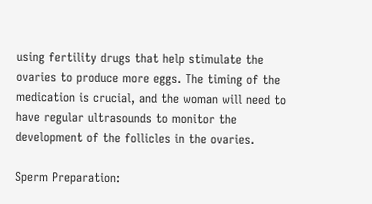using fertility drugs that help stimulate the ovaries to produce more eggs. The timing of the medication is crucial, and the woman will need to have regular ultrasounds to monitor the development of the follicles in the ovaries.

Sperm Preparation: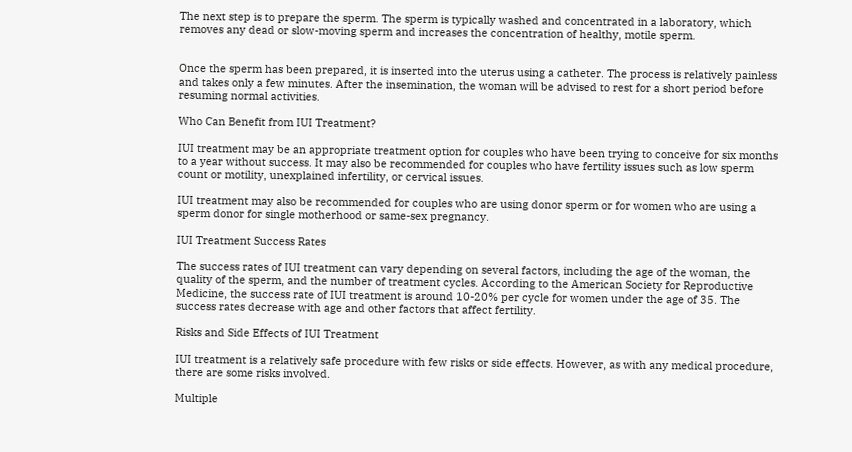The next step is to prepare the sperm. The sperm is typically washed and concentrated in a laboratory, which removes any dead or slow-moving sperm and increases the concentration of healthy, motile sperm.


Once the sperm has been prepared, it is inserted into the uterus using a catheter. The process is relatively painless and takes only a few minutes. After the insemination, the woman will be advised to rest for a short period before resuming normal activities.

Who Can Benefit from IUI Treatment?

IUI treatment may be an appropriate treatment option for couples who have been trying to conceive for six months to a year without success. It may also be recommended for couples who have fertility issues such as low sperm count or motility, unexplained infertility, or cervical issues.

IUI treatment may also be recommended for couples who are using donor sperm or for women who are using a sperm donor for single motherhood or same-sex pregnancy.

IUI Treatment Success Rates

The success rates of IUI treatment can vary depending on several factors, including the age of the woman, the quality of the sperm, and the number of treatment cycles. According to the American Society for Reproductive Medicine, the success rate of IUI treatment is around 10-20% per cycle for women under the age of 35. The success rates decrease with age and other factors that affect fertility.

Risks and Side Effects of IUI Treatment

IUI treatment is a relatively safe procedure with few risks or side effects. However, as with any medical procedure, there are some risks involved.

Multiple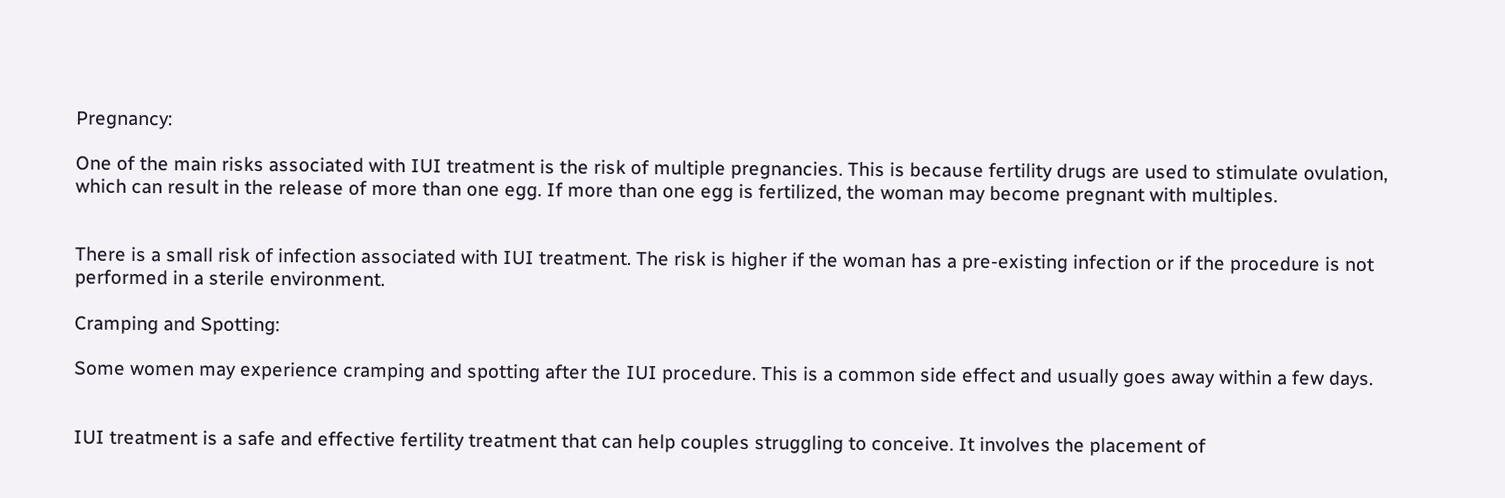Pregnancy:

One of the main risks associated with IUI treatment is the risk of multiple pregnancies. This is because fertility drugs are used to stimulate ovulation, which can result in the release of more than one egg. If more than one egg is fertilized, the woman may become pregnant with multiples.


There is a small risk of infection associated with IUI treatment. The risk is higher if the woman has a pre-existing infection or if the procedure is not performed in a sterile environment.

Cramping and Spotting:

Some women may experience cramping and spotting after the IUI procedure. This is a common side effect and usually goes away within a few days.


IUI treatment is a safe and effective fertility treatment that can help couples struggling to conceive. It involves the placement of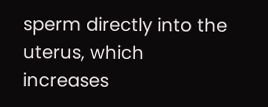sperm directly into the uterus, which increases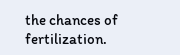the chances of fertilization.